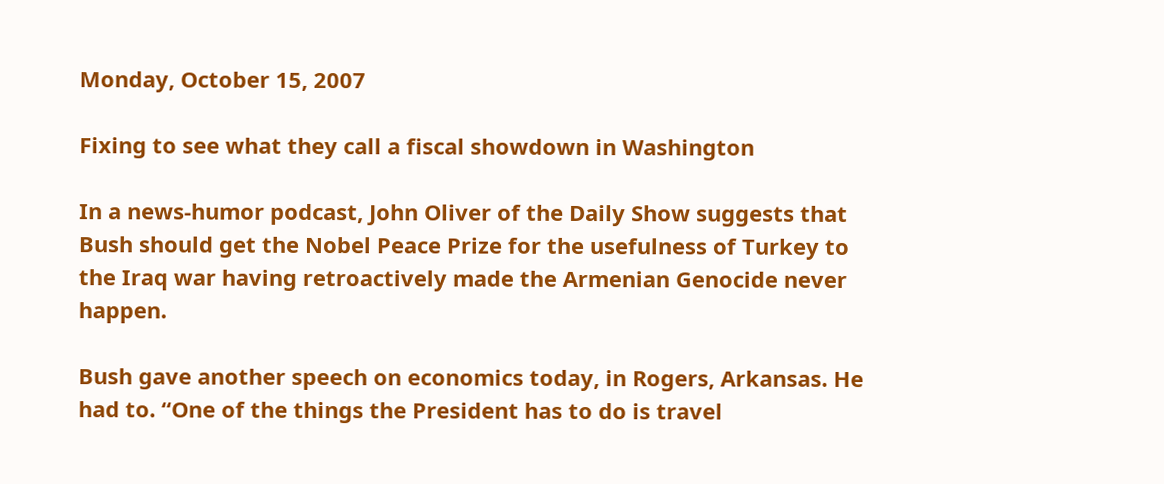Monday, October 15, 2007

Fixing to see what they call a fiscal showdown in Washington

In a news-humor podcast, John Oliver of the Daily Show suggests that Bush should get the Nobel Peace Prize for the usefulness of Turkey to the Iraq war having retroactively made the Armenian Genocide never happen.

Bush gave another speech on economics today, in Rogers, Arkansas. He had to. “One of the things the President has to do is travel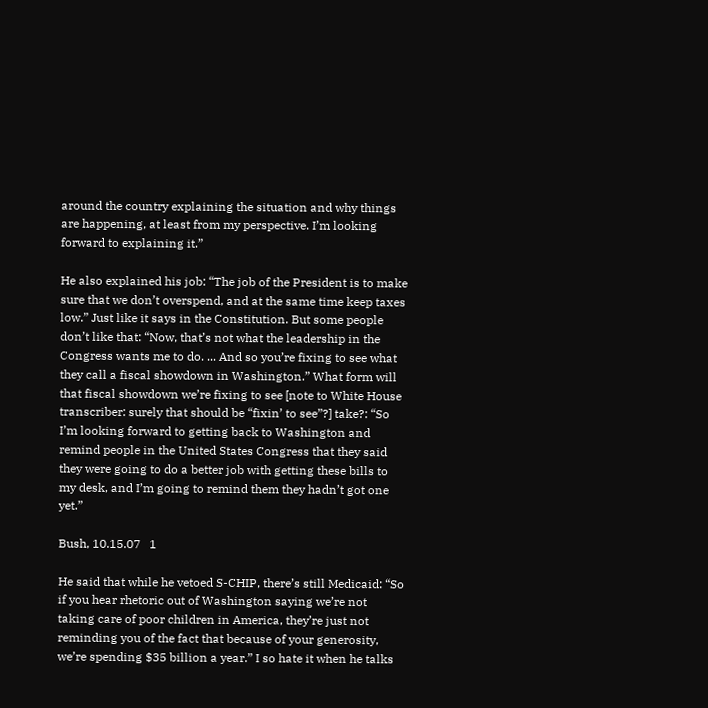around the country explaining the situation and why things are happening, at least from my perspective. I’m looking forward to explaining it.”

He also explained his job: “The job of the President is to make sure that we don’t overspend, and at the same time keep taxes low.” Just like it says in the Constitution. But some people don’t like that: “Now, that’s not what the leadership in the Congress wants me to do. ... And so you’re fixing to see what they call a fiscal showdown in Washington.” What form will that fiscal showdown we’re fixing to see [note to White House transcriber: surely that should be “fixin’ to see”?] take?: “So I’m looking forward to getting back to Washington and remind people in the United States Congress that they said they were going to do a better job with getting these bills to my desk, and I’m going to remind them they hadn’t got one yet.”

Bush, 10.15.07   1

He said that while he vetoed S-CHIP, there’s still Medicaid: “So if you hear rhetoric out of Washington saying we’re not taking care of poor children in America, they’re just not reminding you of the fact that because of your generosity, we’re spending $35 billion a year.” I so hate it when he talks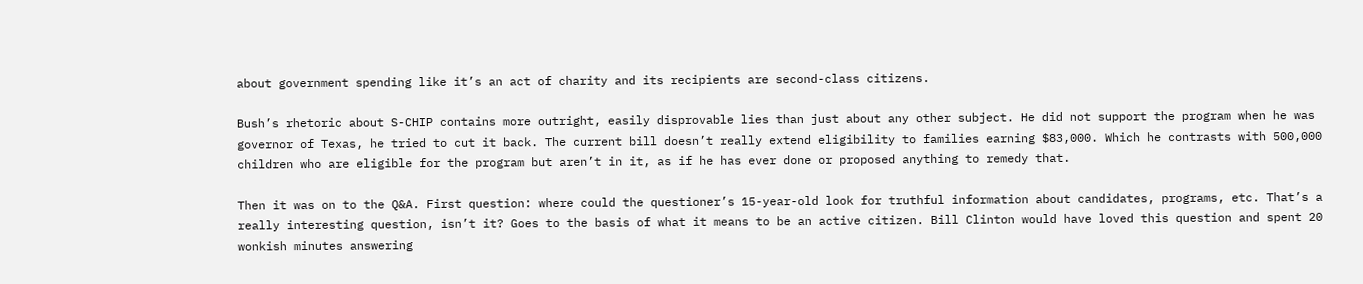about government spending like it’s an act of charity and its recipients are second-class citizens.

Bush’s rhetoric about S-CHIP contains more outright, easily disprovable lies than just about any other subject. He did not support the program when he was governor of Texas, he tried to cut it back. The current bill doesn’t really extend eligibility to families earning $83,000. Which he contrasts with 500,000 children who are eligible for the program but aren’t in it, as if he has ever done or proposed anything to remedy that.

Then it was on to the Q&A. First question: where could the questioner’s 15-year-old look for truthful information about candidates, programs, etc. That’s a really interesting question, isn’t it? Goes to the basis of what it means to be an active citizen. Bill Clinton would have loved this question and spent 20 wonkish minutes answering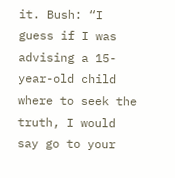it. Bush: “I guess if I was advising a 15-year-old child where to seek the truth, I would say go to your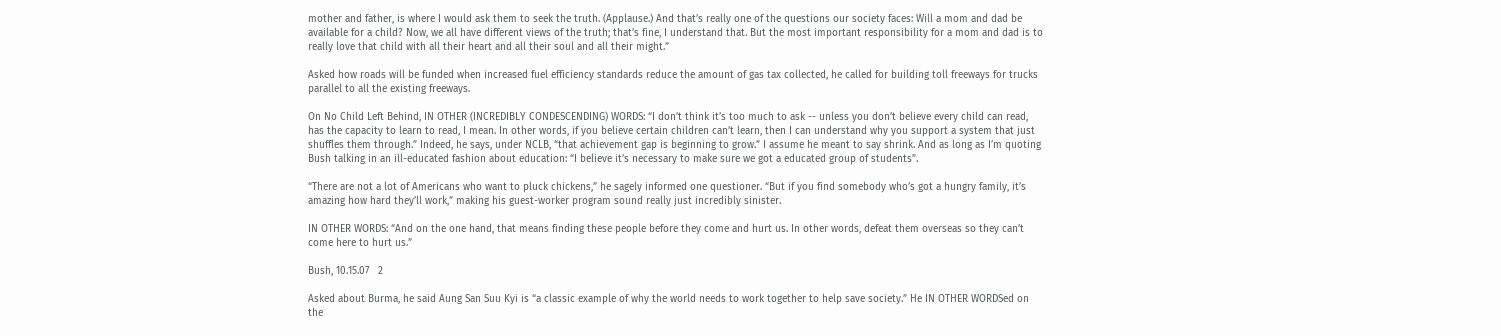mother and father, is where I would ask them to seek the truth. (Applause.) And that’s really one of the questions our society faces: Will a mom and dad be available for a child? Now, we all have different views of the truth; that’s fine, I understand that. But the most important responsibility for a mom and dad is to really love that child with all their heart and all their soul and all their might.”

Asked how roads will be funded when increased fuel efficiency standards reduce the amount of gas tax collected, he called for building toll freeways for trucks parallel to all the existing freeways.

On No Child Left Behind, IN OTHER (INCREDIBLY CONDESCENDING) WORDS: “I don’t think it’s too much to ask -- unless you don’t believe every child can read, has the capacity to learn to read, I mean. In other words, if you believe certain children can’t learn, then I can understand why you support a system that just shuffles them through.” Indeed, he says, under NCLB, “that achievement gap is beginning to grow.” I assume he meant to say shrink. And as long as I’m quoting Bush talking in an ill-educated fashion about education: “I believe it’s necessary to make sure we got a educated group of students”.

“There are not a lot of Americans who want to pluck chickens,” he sagely informed one questioner. “But if you find somebody who’s got a hungry family, it’s amazing how hard they’ll work,” making his guest-worker program sound really just incredibly sinister.

IN OTHER WORDS: “And on the one hand, that means finding these people before they come and hurt us. In other words, defeat them overseas so they can’t come here to hurt us.”

Bush, 10.15.07   2

Asked about Burma, he said Aung San Suu Kyi is “a classic example of why the world needs to work together to help save society.” He IN OTHER WORDSed on the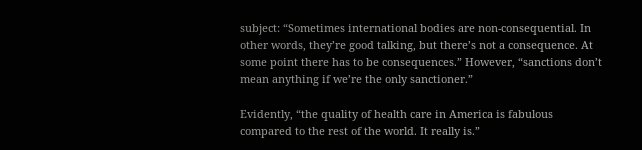subject: “Sometimes international bodies are non-consequential. In other words, they’re good talking, but there’s not a consequence. At some point there has to be consequences.” However, “sanctions don’t mean anything if we’re the only sanctioner.”

Evidently, “the quality of health care in America is fabulous compared to the rest of the world. It really is.”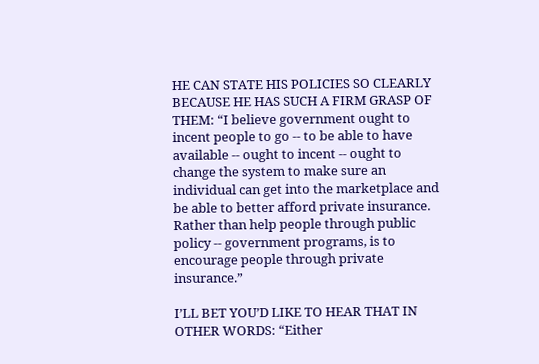HE CAN STATE HIS POLICIES SO CLEARLY BECAUSE HE HAS SUCH A FIRM GRASP OF THEM: “I believe government ought to incent people to go -- to be able to have available -- ought to incent -- ought to change the system to make sure an individual can get into the marketplace and be able to better afford private insurance. Rather than help people through public policy -- government programs, is to encourage people through private insurance.”

I’LL BET YOU’D LIKE TO HEAR THAT IN OTHER WORDS: “Either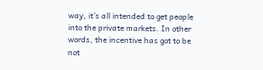way, it’s all intended to get people into the private markets. In other words, the incentive has got to be not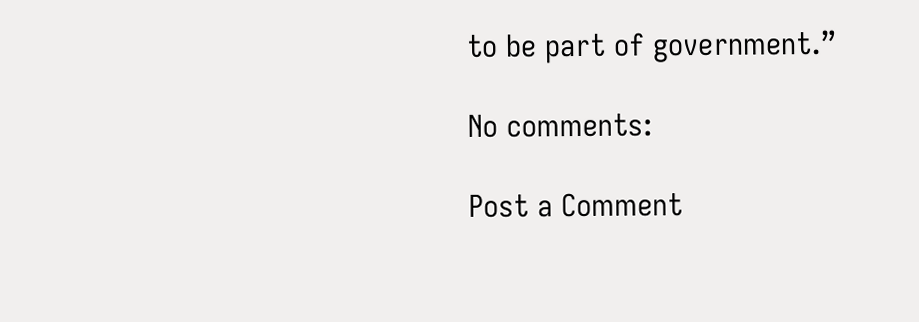to be part of government.”

No comments:

Post a Comment